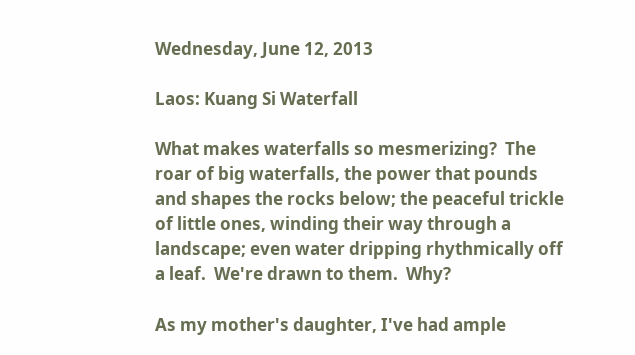Wednesday, June 12, 2013

Laos: Kuang Si Waterfall

What makes waterfalls so mesmerizing?  The roar of big waterfalls, the power that pounds and shapes the rocks below; the peaceful trickle of little ones, winding their way through a landscape; even water dripping rhythmically off a leaf.  We're drawn to them.  Why?

As my mother's daughter, I've had ample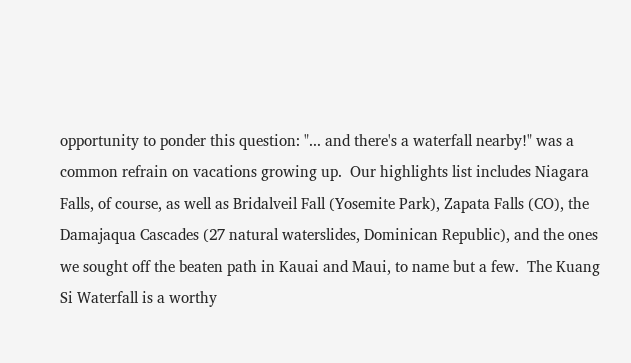opportunity to ponder this question: "... and there's a waterfall nearby!" was a common refrain on vacations growing up.  Our highlights list includes Niagara Falls, of course, as well as Bridalveil Fall (Yosemite Park), Zapata Falls (CO), the Damajaqua Cascades (27 natural waterslides, Dominican Republic), and the ones we sought off the beaten path in Kauai and Maui, to name but a few.  The Kuang Si Waterfall is a worthy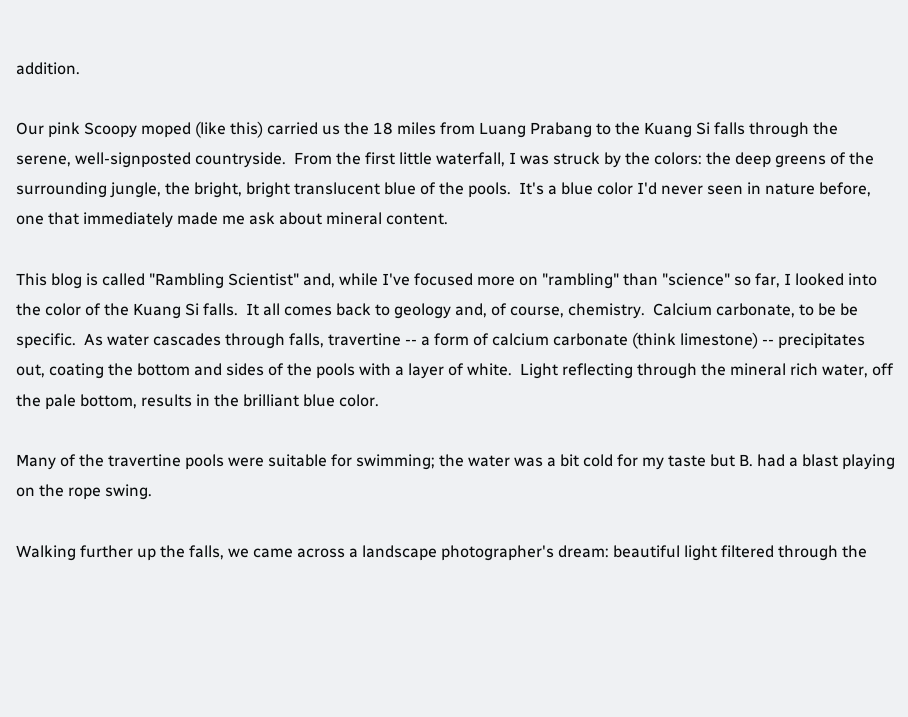addition.

Our pink Scoopy moped (like this) carried us the 18 miles from Luang Prabang to the Kuang Si falls through the serene, well-signposted countryside.  From the first little waterfall, I was struck by the colors: the deep greens of the surrounding jungle, the bright, bright translucent blue of the pools.  It's a blue color I'd never seen in nature before, one that immediately made me ask about mineral content.

This blog is called "Rambling Scientist" and, while I've focused more on "rambling" than "science" so far, I looked into the color of the Kuang Si falls.  It all comes back to geology and, of course, chemistry.  Calcium carbonate, to be be specific.  As water cascades through falls, travertine -- a form of calcium carbonate (think limestone) -- precipitates out, coating the bottom and sides of the pools with a layer of white.  Light reflecting through the mineral rich water, off the pale bottom, results in the brilliant blue color.

Many of the travertine pools were suitable for swimming; the water was a bit cold for my taste but B. had a blast playing on the rope swing.

Walking further up the falls, we came across a landscape photographer's dream: beautiful light filtered through the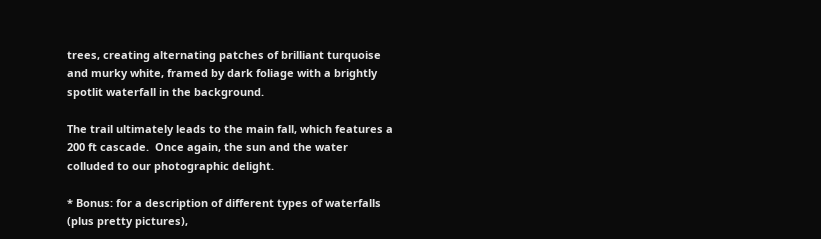trees, creating alternating patches of brilliant turquoise and murky white, framed by dark foliage with a brightly spotlit waterfall in the background.

The trail ultimately leads to the main fall, which features a 200 ft cascade.  Once again, the sun and the water colluded to our photographic delight.

* Bonus: for a description of different types of waterfalls (plus pretty pictures),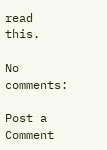read this.

No comments:

Post a Comment